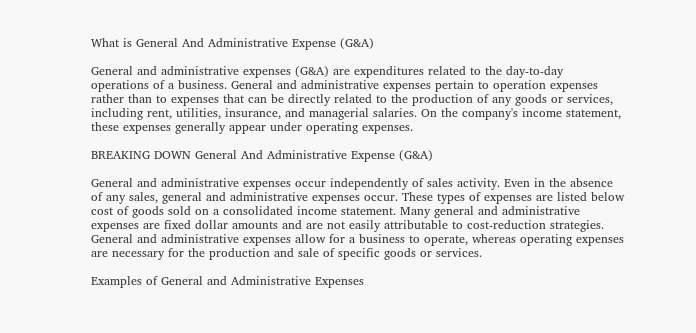What is General And Administrative Expense (G&A)

General and administrative expenses (G&A) are expenditures related to the day-to-day operations of a business. General and administrative expenses pertain to operation expenses rather than to expenses that can be directly related to the production of any goods or services, including rent, utilities, insurance, and managerial salaries. On the company's income statement, these expenses generally appear under operating expenses.

BREAKING DOWN General And Administrative Expense (G&A)

General and administrative expenses occur independently of sales activity. Even in the absence of any sales, general and administrative expenses occur. These types of expenses are listed below cost of goods sold on a consolidated income statement. Many general and administrative expenses are fixed dollar amounts and are not easily attributable to cost-reduction strategies. General and administrative expenses allow for a business to operate, whereas operating expenses are necessary for the production and sale of specific goods or services.

Examples of General and Administrative Expenses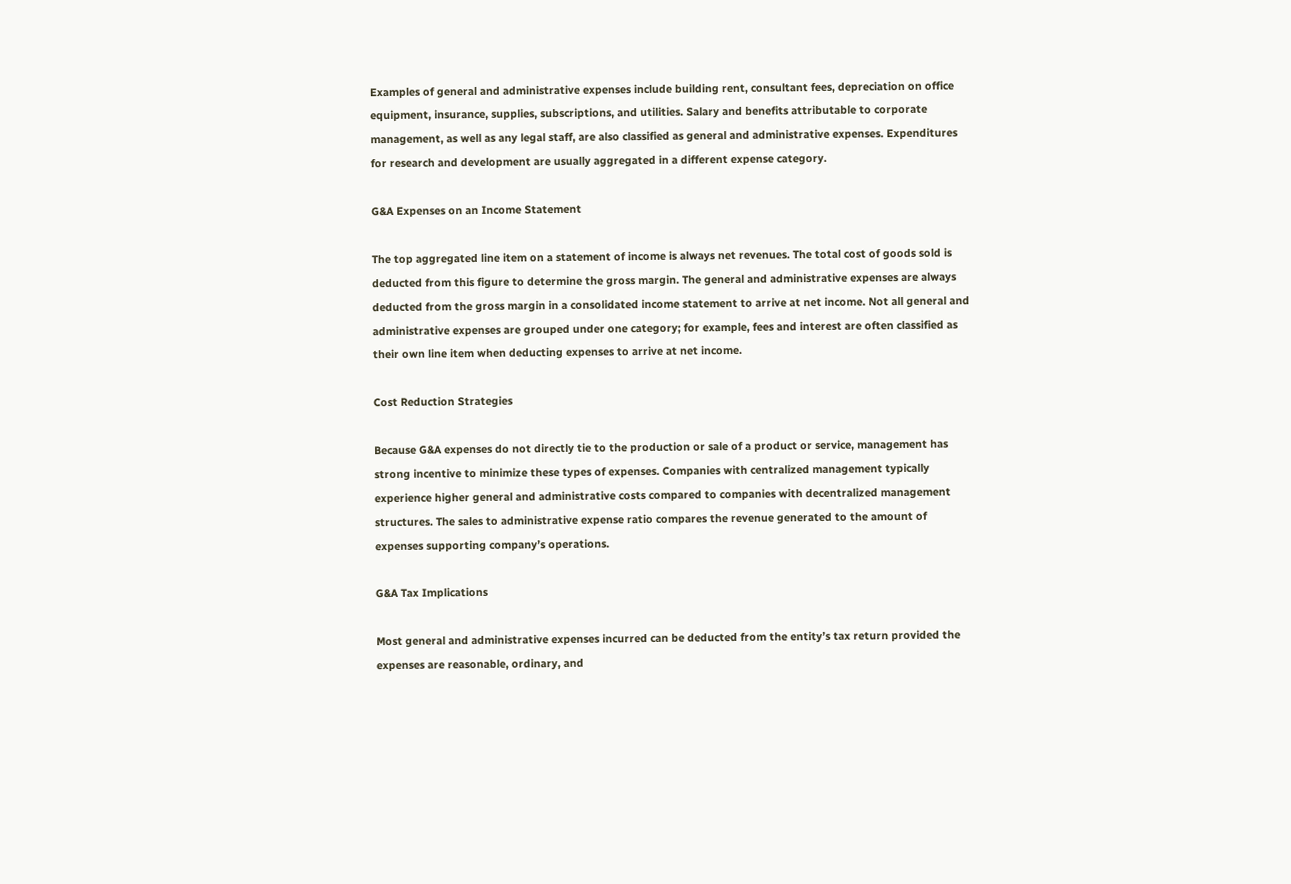Examples of general and administrative expenses include building rent, consultant fees, depreciation on office equipment, insurance, supplies, subscriptions, and utilities. Salary and benefits attributable to corporate management, as well as any legal staff, are also classified as general and administrative expenses. Expenditures for research and development are usually aggregated in a different expense category.

G&A Expenses on an Income Statement

The top aggregated line item on a statement of income is always net revenues. The total cost of goods sold is deducted from this figure to determine the gross margin. The general and administrative expenses are always deducted from the gross margin in a consolidated income statement to arrive at net income. Not all general and administrative expenses are grouped under one category; for example, fees and interest are often classified as their own line item when deducting expenses to arrive at net income.

Cost Reduction Strategies

Because G&A expenses do not directly tie to the production or sale of a product or service, management has strong incentive to minimize these types of expenses. Companies with centralized management typically experience higher general and administrative costs compared to companies with decentralized management structures. The sales to administrative expense ratio compares the revenue generated to the amount of expenses supporting company’s operations.

G&A Tax Implications

Most general and administrative expenses incurred can be deducted from the entity’s tax return provided the expenses are reasonable, ordinary, and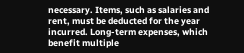necessary. Items, such as salaries and rent, must be deducted for the year incurred. Long-term expenses, which benefit multiple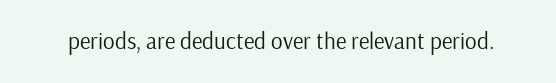periods, are deducted over the relevant period.